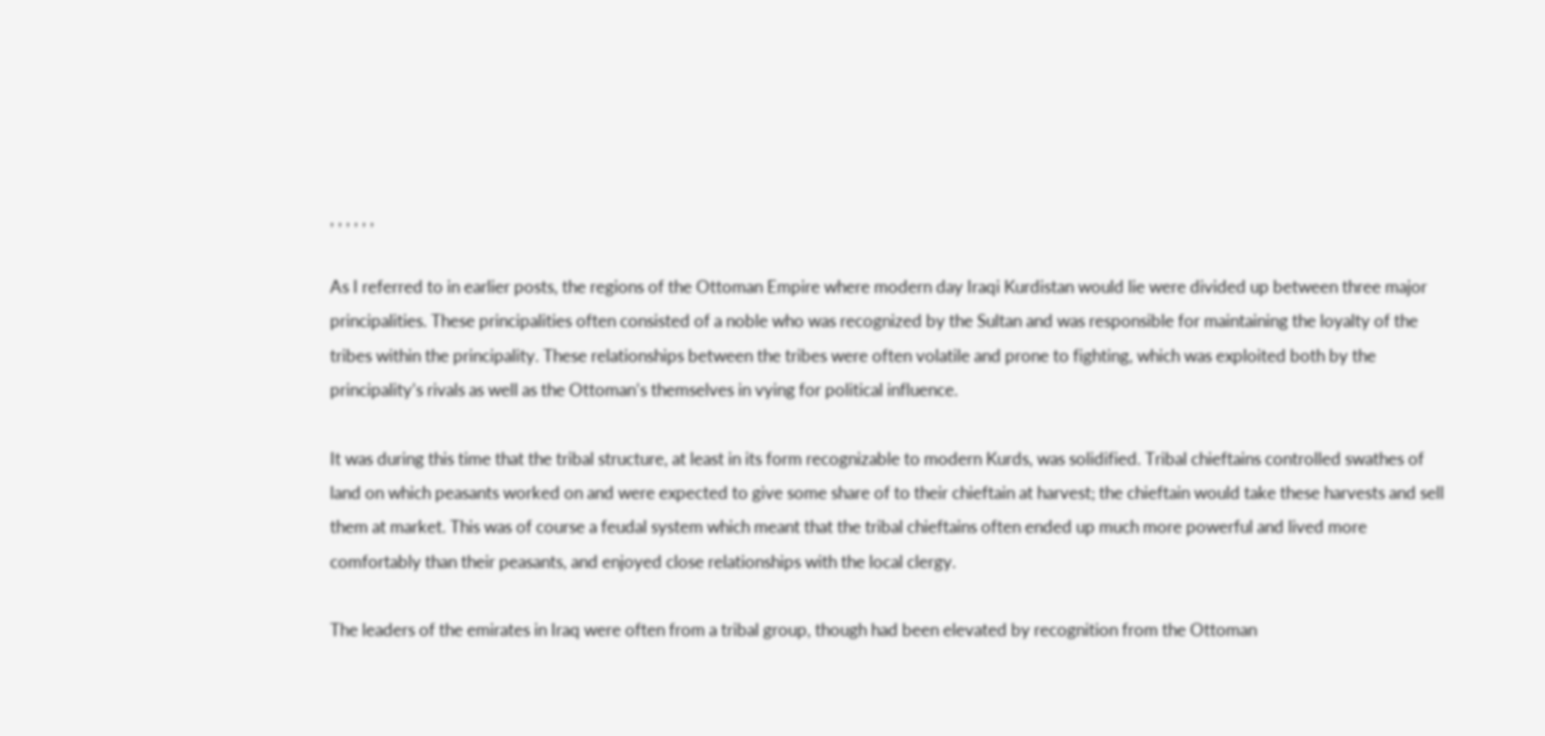, , , , , ,

As I referred to in earlier posts, the regions of the Ottoman Empire where modern day Iraqi Kurdistan would lie were divided up between three major principalities. These principalities often consisted of a noble who was recognized by the Sultan and was responsible for maintaining the loyalty of the tribes within the principality. These relationships between the tribes were often volatile and prone to fighting, which was exploited both by the principality’s rivals as well as the Ottoman’s themselves in vying for political influence.

It was during this time that the tribal structure, at least in its form recognizable to modern Kurds, was solidified. Tribal chieftains controlled swathes of land on which peasants worked on and were expected to give some share of to their chieftain at harvest; the chieftain would take these harvests and sell them at market. This was of course a feudal system which meant that the tribal chieftains often ended up much more powerful and lived more comfortably than their peasants, and enjoyed close relationships with the local clergy.

The leaders of the emirates in Iraq were often from a tribal group, though had been elevated by recognition from the Ottoman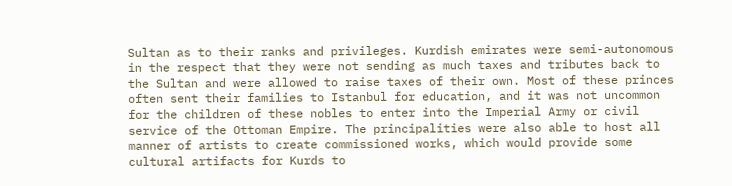Sultan as to their ranks and privileges. Kurdish emirates were semi-autonomous in the respect that they were not sending as much taxes and tributes back to the Sultan and were allowed to raise taxes of their own. Most of these princes often sent their families to Istanbul for education, and it was not uncommon for the children of these nobles to enter into the Imperial Army or civil service of the Ottoman Empire. The principalities were also able to host all manner of artists to create commissioned works, which would provide some cultural artifacts for Kurds to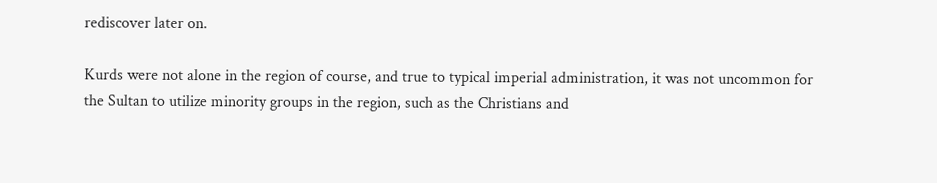rediscover later on.

Kurds were not alone in the region of course, and true to typical imperial administration, it was not uncommon for the Sultan to utilize minority groups in the region, such as the Christians and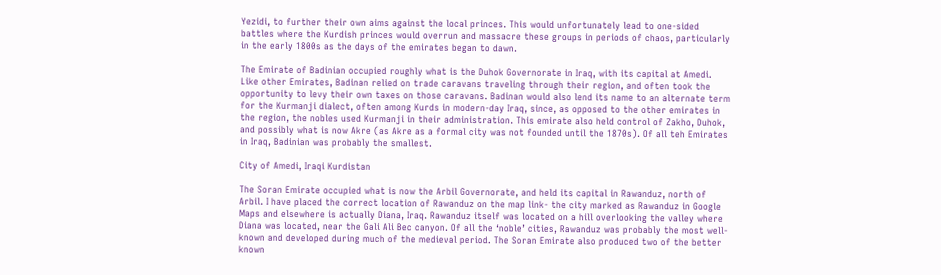Yezidi, to further their own aims against the local princes. This would unfortunately lead to one-sided battles where the Kurdish princes would overrun and massacre these groups in periods of chaos, particularly in the early 1800s as the days of the emirates began to dawn.

The Emirate of Badinian occupied roughly what is the Duhok Governorate in Iraq, with its capital at Amedi. Like other Emirates, Badinan relied on trade caravans traveling through their region, and often took the opportunity to levy their own taxes on those caravans. Badinan would also lend its name to an alternate term for the Kurmanji dialect, often among Kurds in modern-day Iraq, since, as opposed to the other emirates in the region, the nobles used Kurmanji in their administration. This emirate also held control of Zakho, Duhok, and possibly what is now Akre (as Akre as a formal city was not founded until the 1870s). Of all teh Emirates in Iraq, Badinian was probably the smallest.

City of Amedi, Iraqi Kurdistan

The Soran Emirate occupied what is now the Arbil Governorate, and held its capital in Rawanduz, north of Arbil. I have placed the correct location of Rawanduz on the map link- the city marked as Rawanduz in Google Maps and elsewhere is actually Diana, Iraq. Rawanduz itself was located on a hill overlooking the valley where Diana was located, near the Gali Ali Bec canyon. Of all the ‘noble’ cities, Rawanduz was probably the most well-known and developed during much of the medieval period. The Soran Emirate also produced two of the better known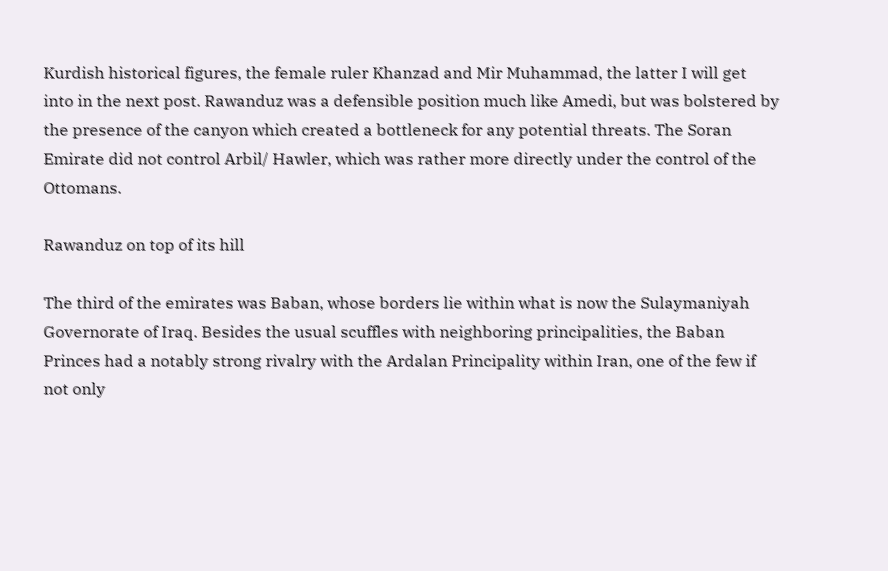Kurdish historical figures, the female ruler Khanzad and Mir Muhammad, the latter I will get into in the next post. Rawanduz was a defensible position much like Amedi, but was bolstered by the presence of the canyon which created a bottleneck for any potential threats. The Soran Emirate did not control Arbil/ Hawler, which was rather more directly under the control of the Ottomans.

Rawanduz on top of its hill

The third of the emirates was Baban, whose borders lie within what is now the Sulaymaniyah Governorate of Iraq. Besides the usual scuffles with neighboring principalities, the Baban Princes had a notably strong rivalry with the Ardalan Principality within Iran, one of the few if not only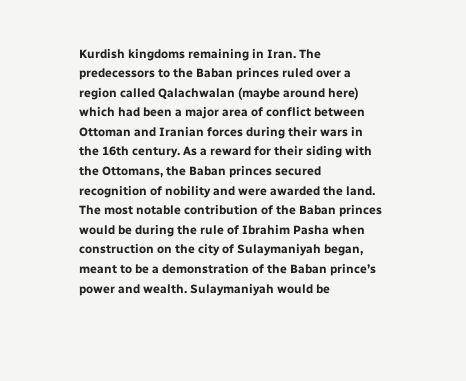Kurdish kingdoms remaining in Iran. The predecessors to the Baban princes ruled over a region called Qalachwalan (maybe around here) which had been a major area of conflict between Ottoman and Iranian forces during their wars in the 16th century. As a reward for their siding with the Ottomans, the Baban princes secured recognition of nobility and were awarded the land. The most notable contribution of the Baban princes would be during the rule of Ibrahim Pasha when construction on the city of Sulaymaniyah began, meant to be a demonstration of the Baban prince’s power and wealth. Sulaymaniyah would be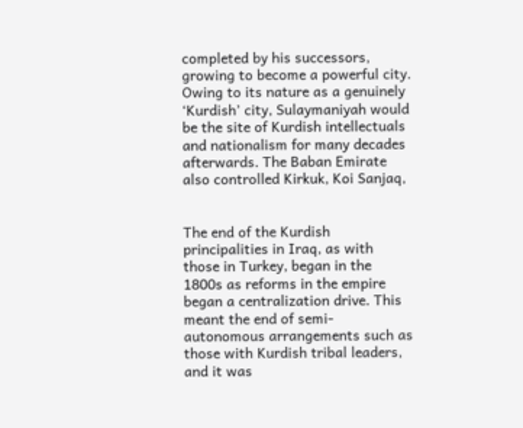completed by his successors, growing to become a powerful city. Owing to its nature as a genuinely ‘Kurdish’ city, Sulaymaniyah would be the site of Kurdish intellectuals and nationalism for many decades afterwards. The Baban Emirate also controlled Kirkuk, Koi Sanjaq,


The end of the Kurdish principalities in Iraq, as with those in Turkey, began in the 1800s as reforms in the empire began a centralization drive. This meant the end of semi-autonomous arrangements such as those with Kurdish tribal leaders, and it was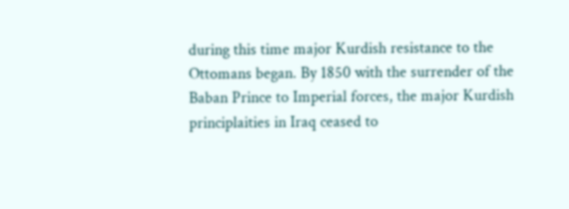during this time major Kurdish resistance to the Ottomans began. By 1850 with the surrender of the Baban Prince to Imperial forces, the major Kurdish principlaities in Iraq ceased to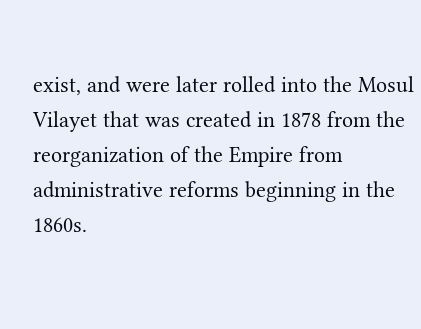exist, and were later rolled into the Mosul Vilayet that was created in 1878 from the reorganization of the Empire from administrative reforms beginning in the 1860s.